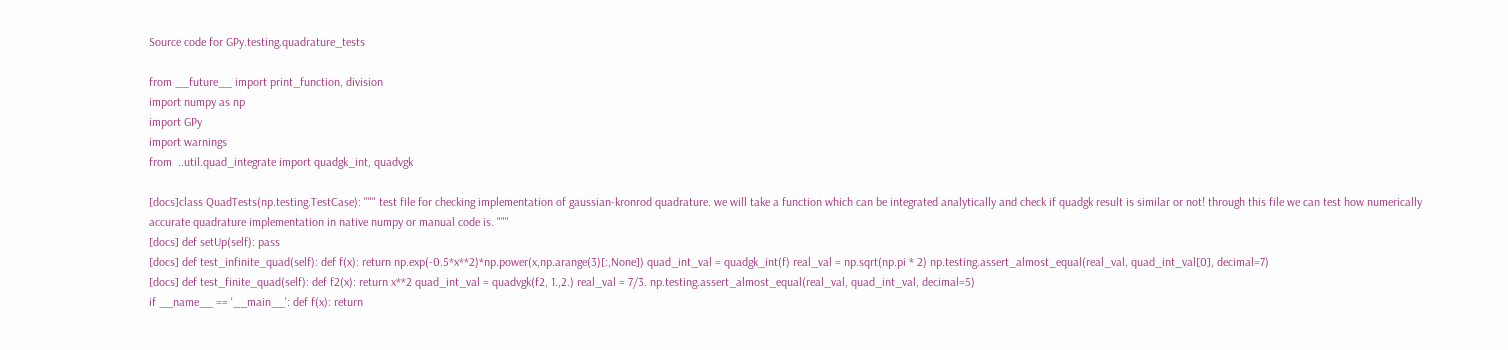Source code for GPy.testing.quadrature_tests

from __future__ import print_function, division
import numpy as np
import GPy
import warnings
from  ..util.quad_integrate import quadgk_int, quadvgk

[docs]class QuadTests(np.testing.TestCase): """ test file for checking implementation of gaussian-kronrod quadrature. we will take a function which can be integrated analytically and check if quadgk result is similar or not! through this file we can test how numerically accurate quadrature implementation in native numpy or manual code is. """
[docs] def setUp(self): pass
[docs] def test_infinite_quad(self): def f(x): return np.exp(-0.5*x**2)*np.power(x,np.arange(3)[:,None]) quad_int_val = quadgk_int(f) real_val = np.sqrt(np.pi * 2) np.testing.assert_almost_equal(real_val, quad_int_val[0], decimal=7)
[docs] def test_finite_quad(self): def f2(x): return x**2 quad_int_val = quadvgk(f2, 1.,2.) real_val = 7/3. np.testing.assert_almost_equal(real_val, quad_int_val, decimal=5)
if __name__ == '__main__': def f(x): return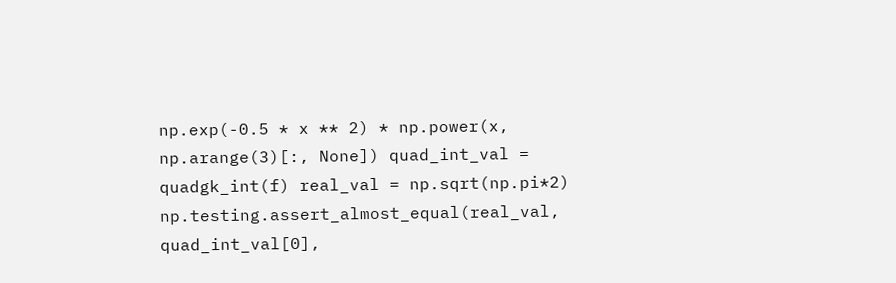np.exp(-0.5 * x ** 2) * np.power(x, np.arange(3)[:, None]) quad_int_val = quadgk_int(f) real_val = np.sqrt(np.pi*2) np.testing.assert_almost_equal(real_val, quad_int_val[0],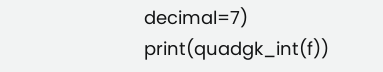decimal=7) print(quadgk_int(f))